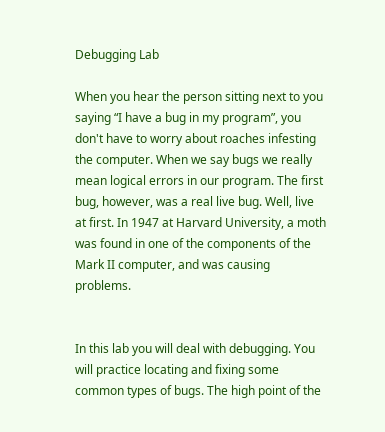Debugging Lab

When you hear the person sitting next to you saying “I have a bug in my program”, you don't have to worry about roaches infesting the computer. When we say bugs we really mean logical errors in our program. The first bug, however, was a real live bug. Well, live at first. In 1947 at Harvard University, a moth was found in one of the components of the Mark II computer, and was causing problems.


In this lab you will deal with debugging. You will practice locating and fixing some common types of bugs. The high point of the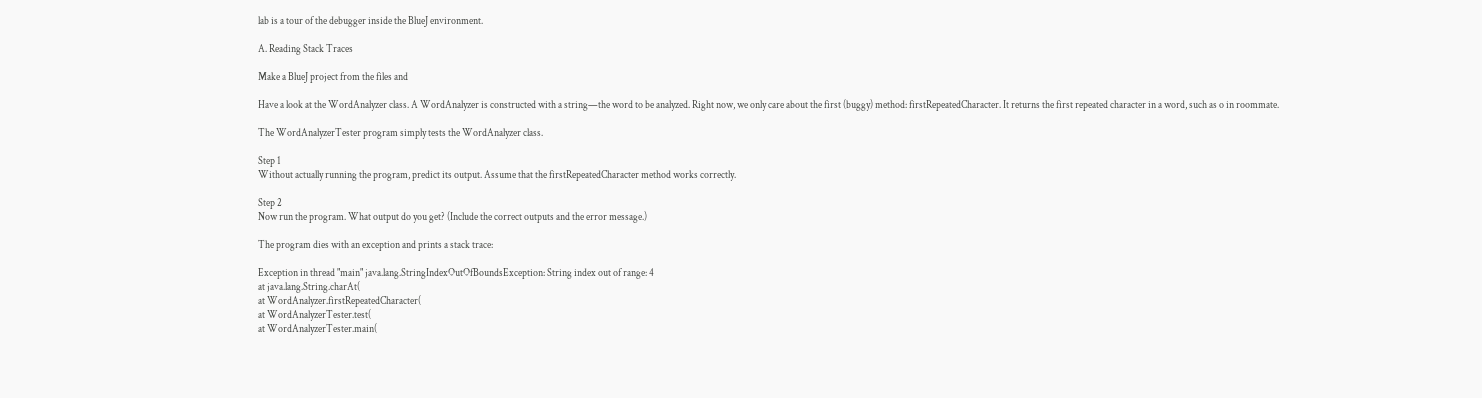lab is a tour of the debugger inside the BlueJ environment.

A. Reading Stack Traces

Make a BlueJ project from the files and

Have a look at the WordAnalyzer class. A WordAnalyzer is constructed with a string—the word to be analyzed. Right now, we only care about the first (buggy) method: firstRepeatedCharacter. It returns the first repeated character in a word, such as o in roommate.

The WordAnalyzerTester program simply tests the WordAnalyzer class.

Step 1
Without actually running the program, predict its output. Assume that the firstRepeatedCharacter method works correctly.

Step 2
Now run the program. What output do you get? (Include the correct outputs and the error message.)

The program dies with an exception and prints a stack trace:

Exception in thread "main" java.lang.StringIndexOutOfBoundsException: String index out of range: 4
at java.lang.String.charAt(
at WordAnalyzer.firstRepeatedCharacter(
at WordAnalyzerTester.test(
at WordAnalyzerTester.main(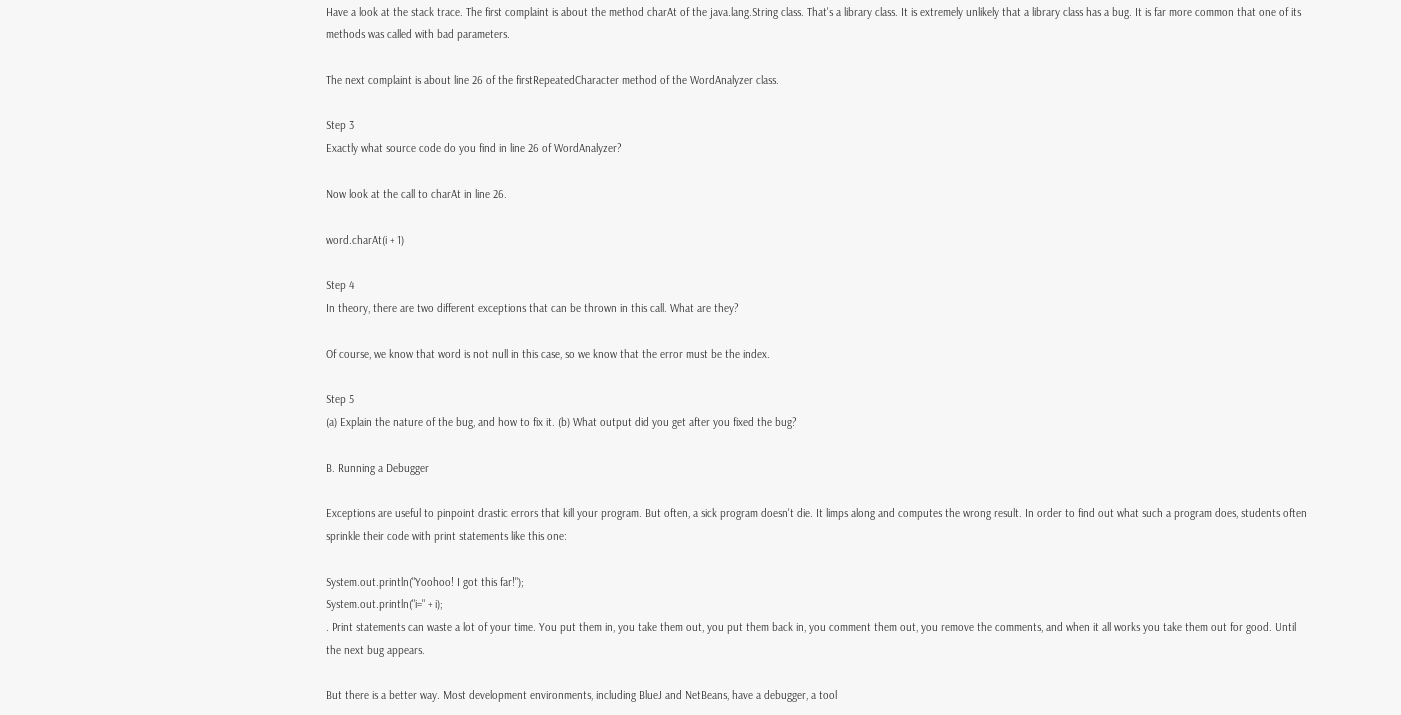Have a look at the stack trace. The first complaint is about the method charAt of the java.lang.String class. That's a library class. It is extremely unlikely that a library class has a bug. It is far more common that one of its methods was called with bad parameters.

The next complaint is about line 26 of the firstRepeatedCharacter method of the WordAnalyzer class.

Step 3
Exactly what source code do you find in line 26 of WordAnalyzer?

Now look at the call to charAt in line 26.

word.charAt(i + 1)

Step 4
In theory, there are two different exceptions that can be thrown in this call. What are they?

Of course, we know that word is not null in this case, so we know that the error must be the index.

Step 5
(a) Explain the nature of the bug, and how to fix it. (b) What output did you get after you fixed the bug?

B. Running a Debugger

Exceptions are useful to pinpoint drastic errors that kill your program. But often, a sick program doesn't die. It limps along and computes the wrong result. In order to find out what such a program does, students often sprinkle their code with print statements like this one:

System.out.println("Yoohoo! I got this far!");
System.out.println("i=" + i);
. Print statements can waste a lot of your time. You put them in, you take them out, you put them back in, you comment them out, you remove the comments, and when it all works you take them out for good. Until the next bug appears.

But there is a better way. Most development environments, including BlueJ and NetBeans, have a debugger, a tool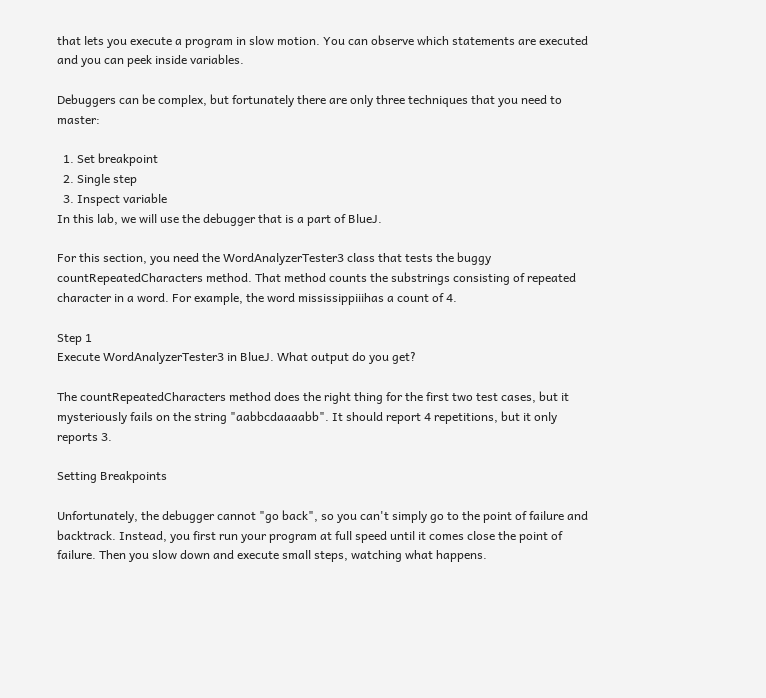that lets you execute a program in slow motion. You can observe which statements are executed and you can peek inside variables.

Debuggers can be complex, but fortunately there are only three techniques that you need to master:

  1. Set breakpoint
  2. Single step
  3. Inspect variable
In this lab, we will use the debugger that is a part of BlueJ.

For this section, you need the WordAnalyzerTester3 class that tests the buggy countRepeatedCharacters method. That method counts the substrings consisting of repeated character in a word. For example, the word mississippiiihas a count of 4.

Step 1
Execute WordAnalyzerTester3 in BlueJ. What output do you get?

The countRepeatedCharacters method does the right thing for the first two test cases, but it mysteriously fails on the string "aabbcdaaaabb". It should report 4 repetitions, but it only reports 3.

Setting Breakpoints

Unfortunately, the debugger cannot "go back", so you can't simply go to the point of failure and backtrack. Instead, you first run your program at full speed until it comes close the point of failure. Then you slow down and execute small steps, watching what happens.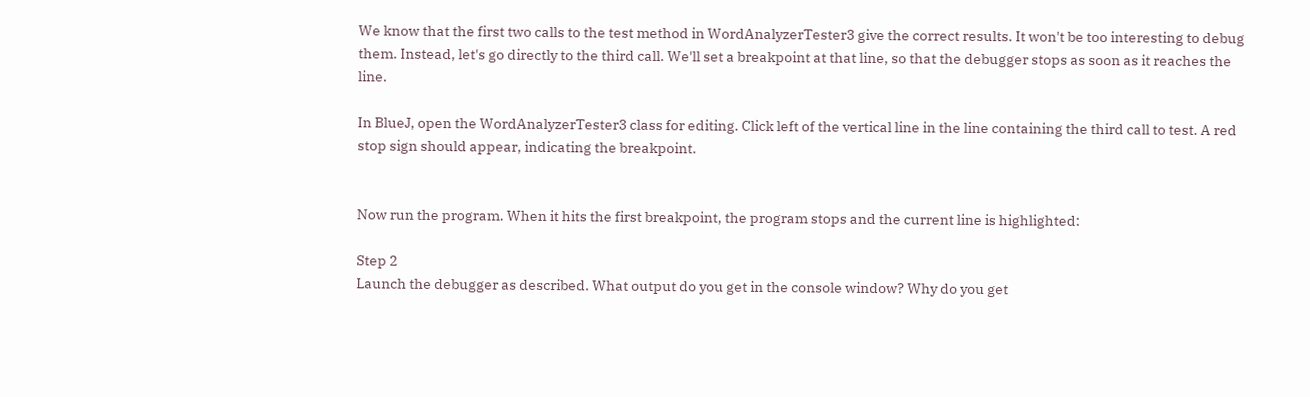We know that the first two calls to the test method in WordAnalyzerTester3 give the correct results. It won't be too interesting to debug them. Instead, let's go directly to the third call. We'll set a breakpoint at that line, so that the debugger stops as soon as it reaches the line.

In BlueJ, open the WordAnalyzerTester3 class for editing. Click left of the vertical line in the line containing the third call to test. A red stop sign should appear, indicating the breakpoint.


Now run the program. When it hits the first breakpoint, the program stops and the current line is highlighted:

Step 2
Launch the debugger as described. What output do you get in the console window? Why do you get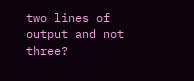two lines of output and not three?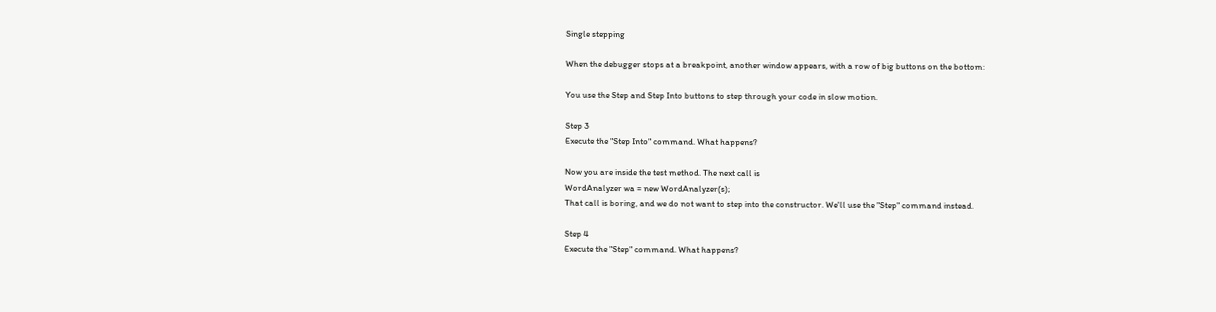Single stepping

When the debugger stops at a breakpoint, another window appears, with a row of big buttons on the bottom:

You use the Step and Step Into buttons to step through your code in slow motion.

Step 3
Execute the "Step Into" command. What happens?

Now you are inside the test method. The next call is
WordAnalyzer wa = new WordAnalyzer(s);
That call is boring, and we do not want to step into the constructor. We'll use the "Step" command instead.

Step 4
Execute the "Step" command. What happens?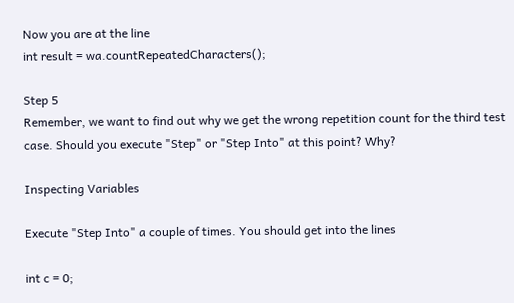Now you are at the line
int result = wa.countRepeatedCharacters();

Step 5
Remember, we want to find out why we get the wrong repetition count for the third test case. Should you execute "Step" or "Step Into" at this point? Why?

Inspecting Variables

Execute "Step Into" a couple of times. You should get into the lines

int c = 0;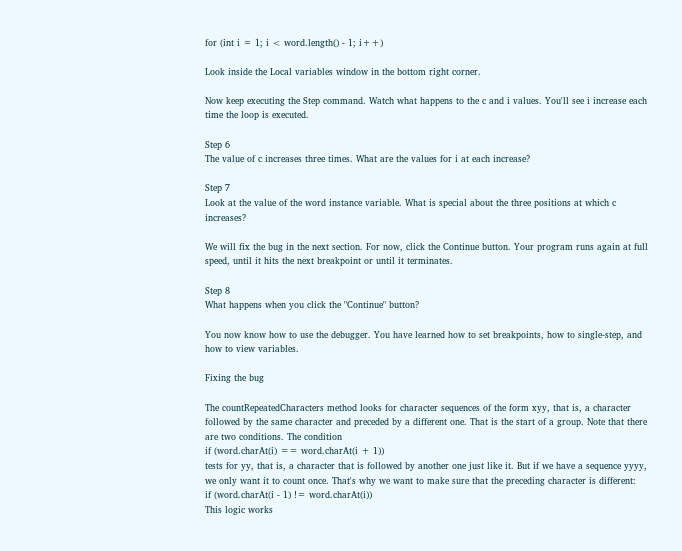for (int i = 1; i < word.length() - 1; i++)

Look inside the Local variables window in the bottom right corner.

Now keep executing the Step command. Watch what happens to the c and i values. You'll see i increase each time the loop is executed.

Step 6
The value of c increases three times. What are the values for i at each increase?

Step 7
Look at the value of the word instance variable. What is special about the three positions at which c increases?

We will fix the bug in the next section. For now, click the Continue button. Your program runs again at full speed, until it hits the next breakpoint or until it terminates.

Step 8
What happens when you click the "Continue" button?

You now know how to use the debugger. You have learned how to set breakpoints, how to single-step, and how to view variables.

Fixing the bug

The countRepeatedCharacters method looks for character sequences of the form xyy, that is, a character followed by the same character and preceded by a different one. That is the start of a group. Note that there are two conditions. The condition
if (word.charAt(i) == word.charAt(i + 1))
tests for yy, that is, a character that is followed by another one just like it. But if we have a sequence yyyy, we only want it to count once. That's why we want to make sure that the preceding character is different:
if (word.charAt(i - 1) != word.charAt(i))
This logic works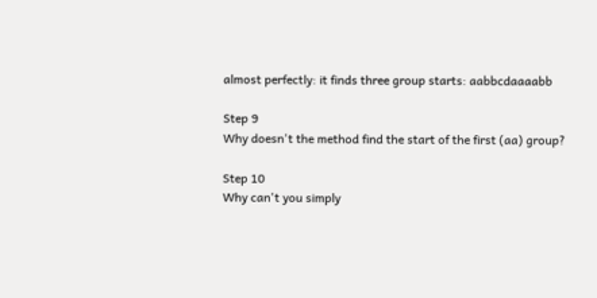almost perfectly: it finds three group starts: aabbcdaaaabb

Step 9
Why doesn't the method find the start of the first (aa) group?

Step 10
Why can't you simply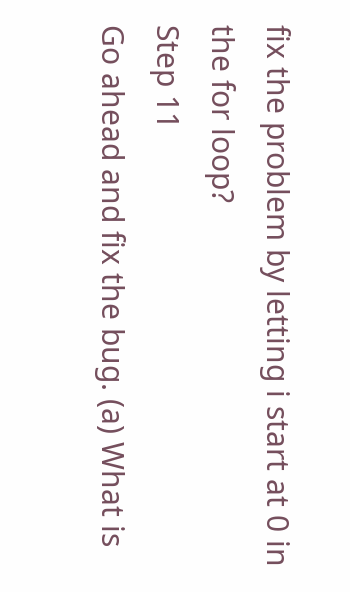fix the problem by letting i start at 0 in the for loop?
Step 11
Go ahead and fix the bug. (a) What is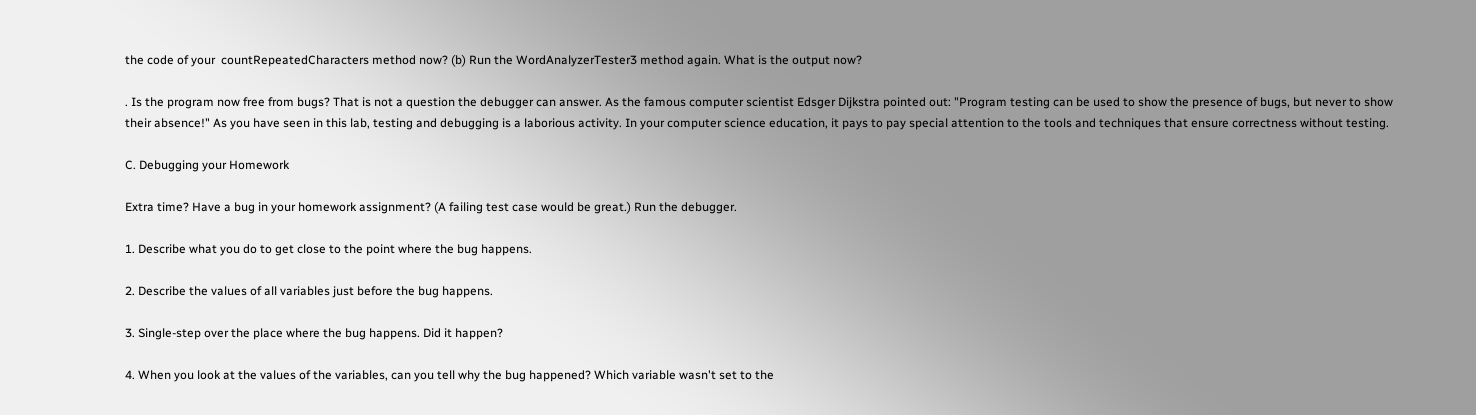the code of your  countRepeatedCharacters method now? (b) Run the WordAnalyzerTester3 method again. What is the output now?

. Is the program now free from bugs? That is not a question the debugger can answer. As the famous computer scientist Edsger Dijkstra pointed out: "Program testing can be used to show the presence of bugs, but never to show their absence!" As you have seen in this lab, testing and debugging is a laborious activity. In your computer science education, it pays to pay special attention to the tools and techniques that ensure correctness without testing.

C. Debugging your Homework

Extra time? Have a bug in your homework assignment? (A failing test case would be great.) Run the debugger.

1. Describe what you do to get close to the point where the bug happens.

2. Describe the values of all variables just before the bug happens.

3. Single-step over the place where the bug happens. Did it happen?

4. When you look at the values of the variables, can you tell why the bug happened? Which variable wasn't set to the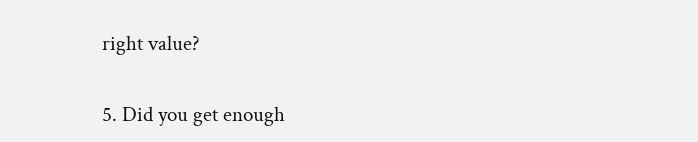right value?

5. Did you get enough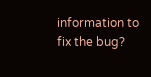information to fix the bug?